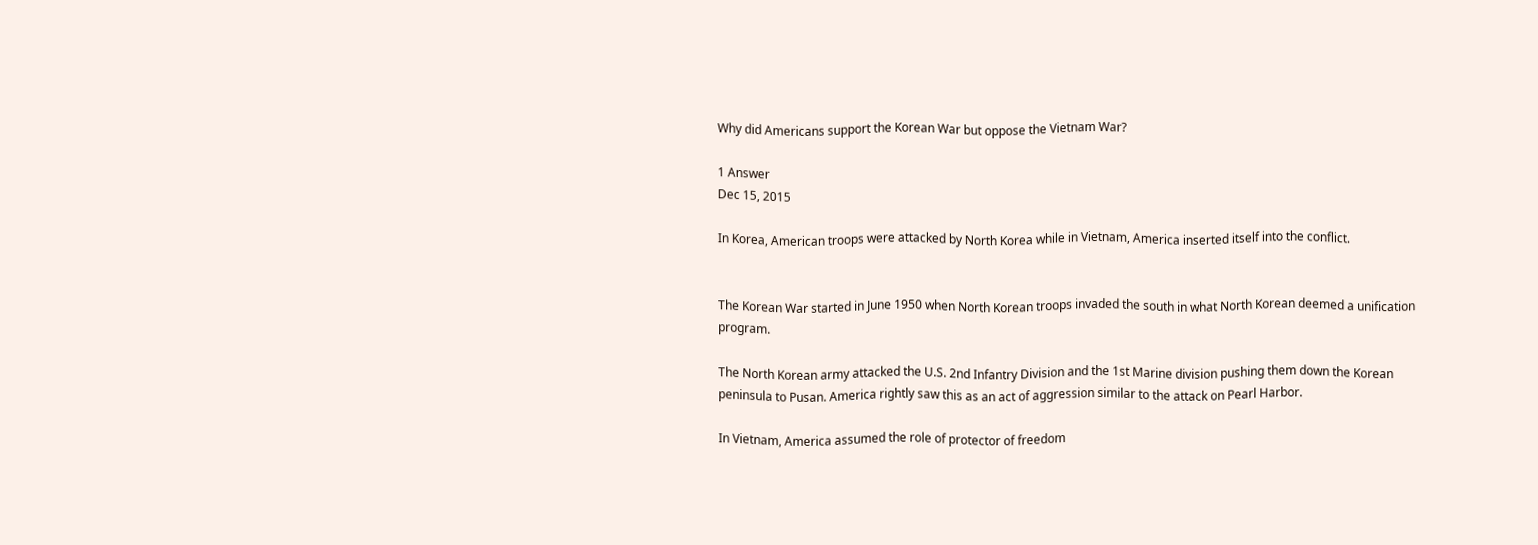Why did Americans support the Korean War but oppose the Vietnam War?

1 Answer
Dec 15, 2015

In Korea, American troops were attacked by North Korea while in Vietnam, America inserted itself into the conflict.


The Korean War started in June 1950 when North Korean troops invaded the south in what North Korean deemed a unification program.

The North Korean army attacked the U.S. 2nd Infantry Division and the 1st Marine division pushing them down the Korean peninsula to Pusan. America rightly saw this as an act of aggression similar to the attack on Pearl Harbor.

In Vietnam, America assumed the role of protector of freedom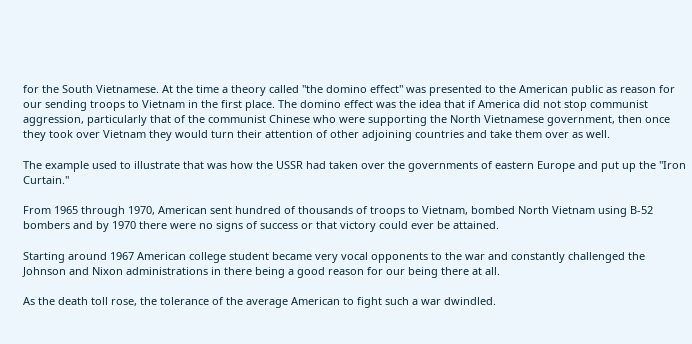for the South Vietnamese. At the time a theory called "the domino effect" was presented to the American public as reason for our sending troops to Vietnam in the first place. The domino effect was the idea that if America did not stop communist aggression, particularly that of the communist Chinese who were supporting the North Vietnamese government, then once they took over Vietnam they would turn their attention of other adjoining countries and take them over as well.

The example used to illustrate that was how the USSR had taken over the governments of eastern Europe and put up the "Iron Curtain."

From 1965 through 1970, American sent hundred of thousands of troops to Vietnam, bombed North Vietnam using B-52 bombers and by 1970 there were no signs of success or that victory could ever be attained.

Starting around 1967 American college student became very vocal opponents to the war and constantly challenged the Johnson and Nixon administrations in there being a good reason for our being there at all.

As the death toll rose, the tolerance of the average American to fight such a war dwindled.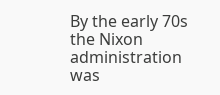By the early 70s the Nixon administration was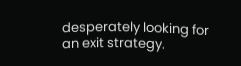desperately looking for an exit strategy.